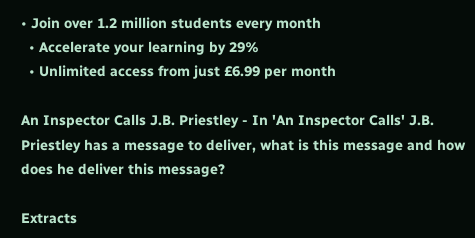• Join over 1.2 million students every month
  • Accelerate your learning by 29%
  • Unlimited access from just £6.99 per month

An Inspector Calls J.B. Priestley - In 'An Inspector Calls' J.B. Priestley has a message to deliver, what is this message and how does he deliver this message?

Extracts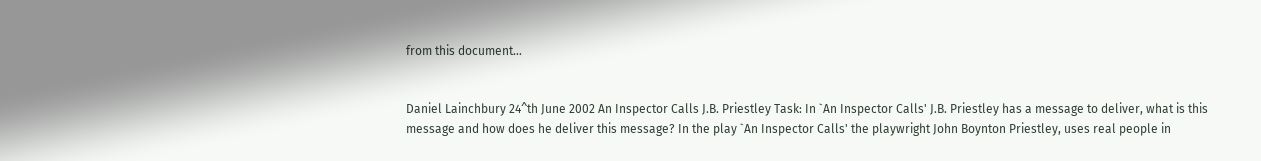from this document...


Daniel Lainchbury 24^th June 2002 An Inspector Calls J.B. Priestley Task: In `An Inspector Calls' J.B. Priestley has a message to deliver, what is this message and how does he deliver this message? In the play `An Inspector Calls' the playwright John Boynton Priestley, uses real people in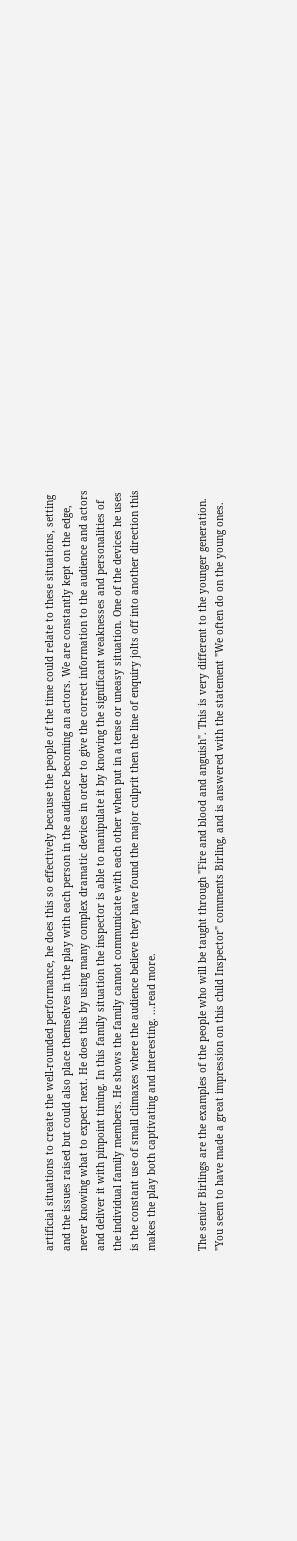artificial situations to create the well-rounded performance, he does this so effectively because the people of the time could relate to these situations, setting and the issues raised but could also place themselves in the play with each person in the audience becoming an actors. We are constantly kept on the edge, never knowing what to expect next. He does this by using many complex dramatic devices in order to give the correct information to the audience and actors and deliver it with pinpoint timing. In this family situation the inspector is able to manipulate it by knowing the significant weaknesses and personalities of the individual family members. He shows the family cannot communicate with each other when put in a tense or uneasy situation. One of the devices he uses is the constant use of small climaxes where the audience believe they have found the major culprit then the line of enquiry jolts off into another direction this makes the play both captivating and interesting. ...read more.


The senior Birlings are the examples of the people who will be taught through "Fire and blood and anguish". This is very different to the younger generation. "You seem to have made a great impression on this child Inspector" comments Birling, and is answered with the statement "We often do on the young ones.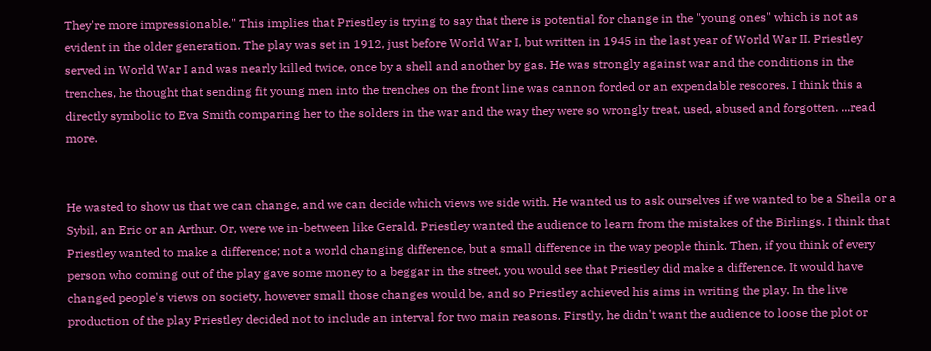They're more impressionable." This implies that Priestley is trying to say that there is potential for change in the "young ones" which is not as evident in the older generation. The play was set in 1912, just before World War I, but written in 1945 in the last year of World War II. Priestley served in World War I and was nearly killed twice, once by a shell and another by gas. He was strongly against war and the conditions in the trenches, he thought that sending fit young men into the trenches on the front line was cannon forded or an expendable rescores. I think this a directly symbolic to Eva Smith comparing her to the solders in the war and the way they were so wrongly treat, used, abused and forgotten. ...read more.


He wasted to show us that we can change, and we can decide which views we side with. He wanted us to ask ourselves if we wanted to be a Sheila or a Sybil, an Eric or an Arthur. Or, were we in-between like Gerald. Priestley wanted the audience to learn from the mistakes of the Birlings. I think that Priestley wanted to make a difference; not a world changing difference, but a small difference in the way people think. Then, if you think of every person who coming out of the play gave some money to a beggar in the street, you would see that Priestley did make a difference. It would have changed people's views on society, however small those changes would be, and so Priestley achieved his aims in writing the play. In the live production of the play Priestley decided not to include an interval for two main reasons. Firstly, he didn't want the audience to loose the plot or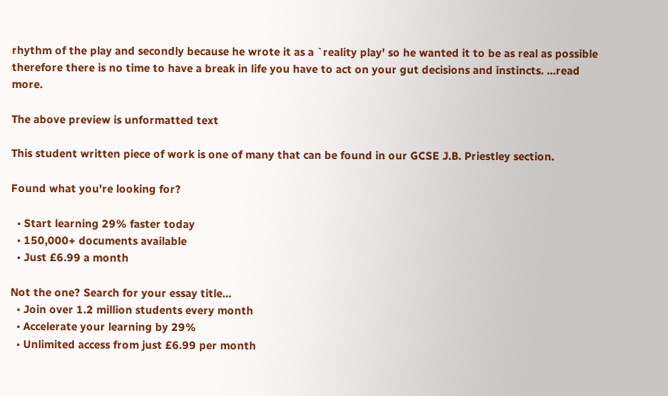rhythm of the play and secondly because he wrote it as a `reality play' so he wanted it to be as real as possible therefore there is no time to have a break in life you have to act on your gut decisions and instincts. ...read more.

The above preview is unformatted text

This student written piece of work is one of many that can be found in our GCSE J.B. Priestley section.

Found what you're looking for?

  • Start learning 29% faster today
  • 150,000+ documents available
  • Just £6.99 a month

Not the one? Search for your essay title...
  • Join over 1.2 million students every month
  • Accelerate your learning by 29%
  • Unlimited access from just £6.99 per month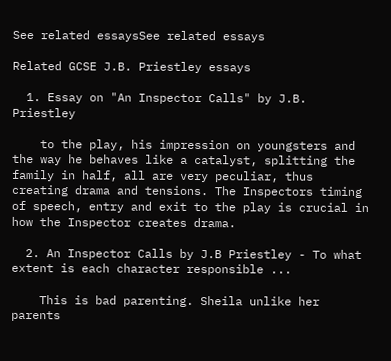See related essaysSee related essays

Related GCSE J.B. Priestley essays

  1. Essay on "An Inspector Calls" by J.B. Priestley

    to the play, his impression on youngsters and the way he behaves like a catalyst, splitting the family in half, all are very peculiar, thus creating drama and tensions. The Inspectors timing of speech, entry and exit to the play is crucial in how the Inspector creates drama.

  2. An Inspector Calls by J.B Priestley - To what extent is each character responsible ...

    This is bad parenting. Sheila unlike her parents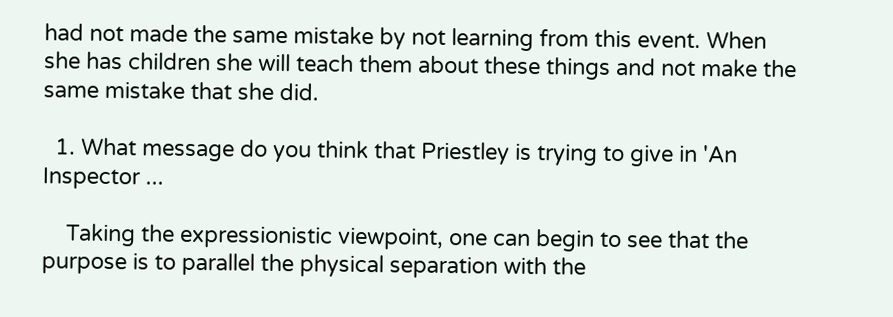had not made the same mistake by not learning from this event. When she has children she will teach them about these things and not make the same mistake that she did.

  1. What message do you think that Priestley is trying to give in 'An Inspector ...

    Taking the expressionistic viewpoint, one can begin to see that the purpose is to parallel the physical separation with the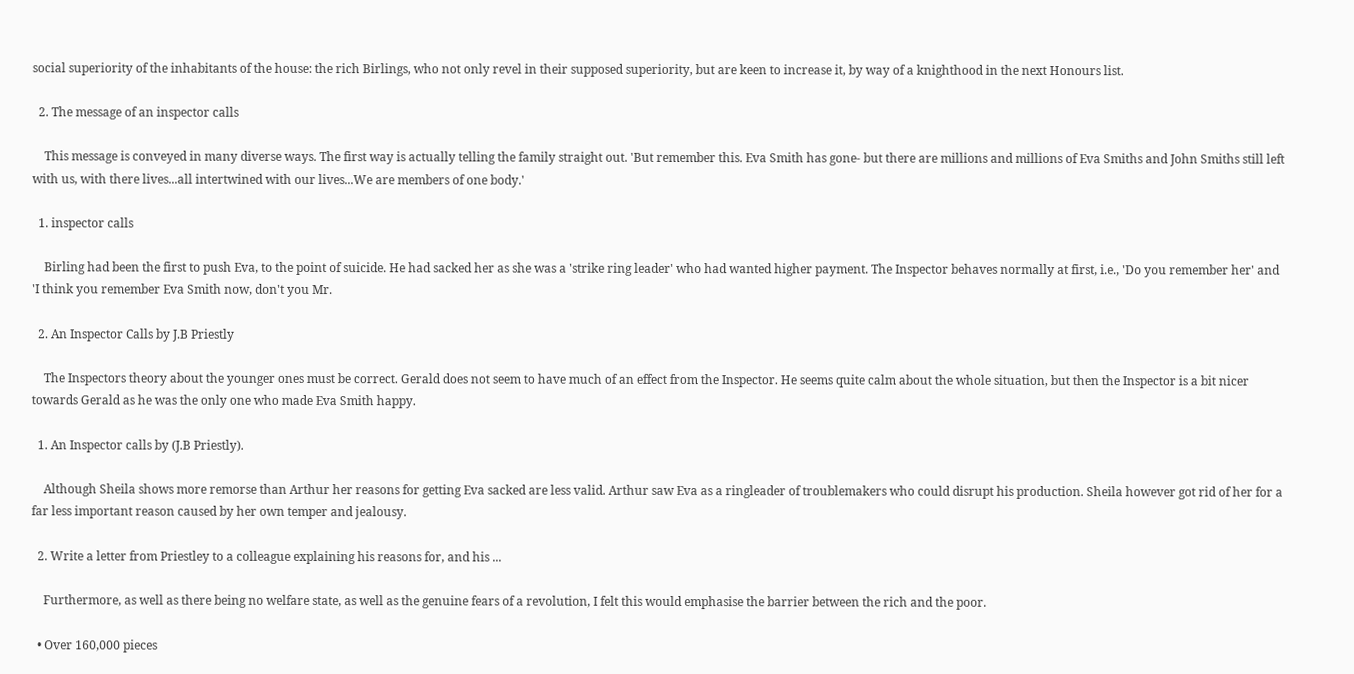social superiority of the inhabitants of the house: the rich Birlings, who not only revel in their supposed superiority, but are keen to increase it, by way of a knighthood in the next Honours list.

  2. The message of an inspector calls

    This message is conveyed in many diverse ways. The first way is actually telling the family straight out. 'But remember this. Eva Smith has gone- but there are millions and millions of Eva Smiths and John Smiths still left with us, with there lives...all intertwined with our lives...We are members of one body.'

  1. inspector calls

    Birling had been the first to push Eva, to the point of suicide. He had sacked her as she was a 'strike ring leader' who had wanted higher payment. The Inspector behaves normally at first, i.e., 'Do you remember her' and 'I think you remember Eva Smith now, don't you Mr.

  2. An Inspector Calls by J.B Priestly

    The Inspectors theory about the younger ones must be correct. Gerald does not seem to have much of an effect from the Inspector. He seems quite calm about the whole situation, but then the Inspector is a bit nicer towards Gerald as he was the only one who made Eva Smith happy.

  1. An Inspector calls by (J.B Priestly).

    Although Sheila shows more remorse than Arthur her reasons for getting Eva sacked are less valid. Arthur saw Eva as a ringleader of troublemakers who could disrupt his production. Sheila however got rid of her for a far less important reason caused by her own temper and jealousy.

  2. Write a letter from Priestley to a colleague explaining his reasons for, and his ...

    Furthermore, as well as there being no welfare state, as well as the genuine fears of a revolution, I felt this would emphasise the barrier between the rich and the poor.

  • Over 160,000 pieces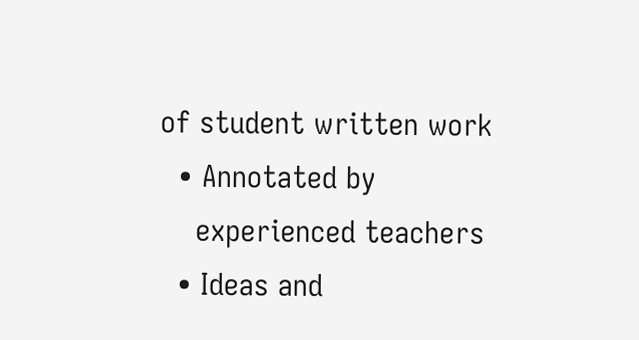of student written work
  • Annotated by
    experienced teachers
  • Ideas and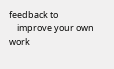feedback to
    improve your own work